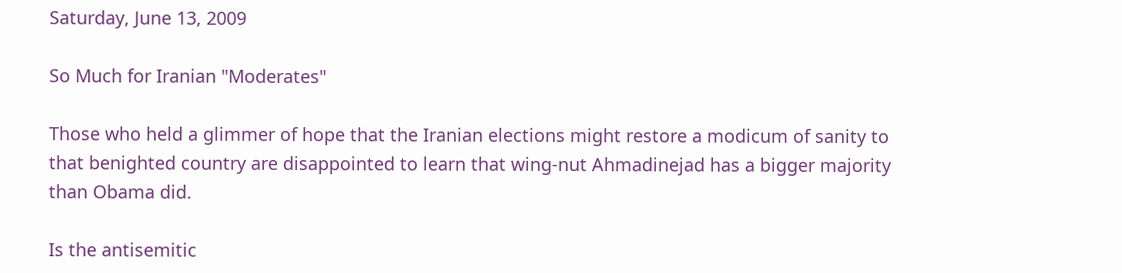Saturday, June 13, 2009

So Much for Iranian "Moderates"

Those who held a glimmer of hope that the Iranian elections might restore a modicum of sanity to that benighted country are disappointed to learn that wing-nut Ahmadinejad has a bigger majority than Obama did.

Is the antisemitic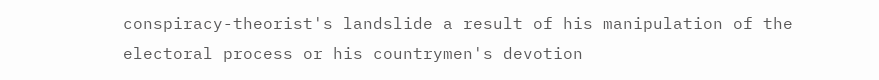conspiracy-theorist's landslide a result of his manipulation of the electoral process or his countrymen's devotion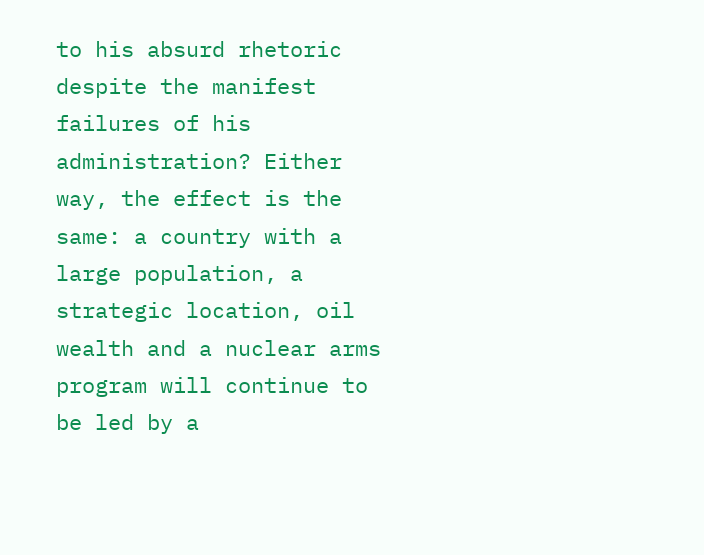to his absurd rhetoric despite the manifest failures of his administration? Either way, the effect is the same: a country with a large population, a strategic location, oil wealth and a nuclear arms program will continue to be led by a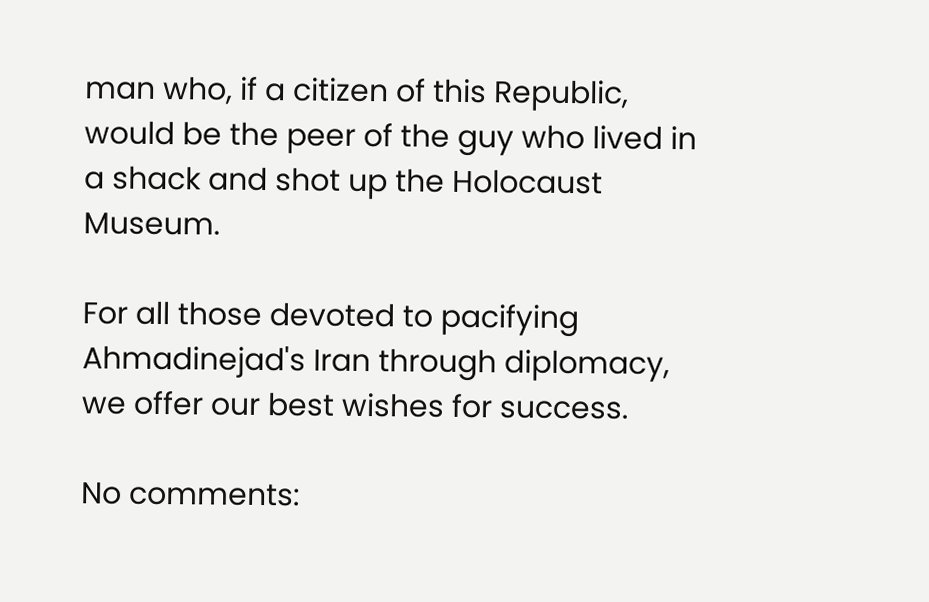man who, if a citizen of this Republic, would be the peer of the guy who lived in a shack and shot up the Holocaust Museum.

For all those devoted to pacifying Ahmadinejad's Iran through diplomacy, we offer our best wishes for success.

No comments: